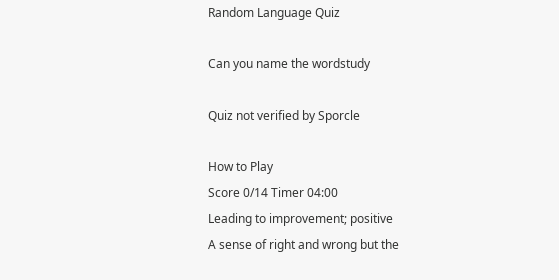Random Language Quiz

Can you name the wordstudy

Quiz not verified by Sporcle

How to Play
Score 0/14 Timer 04:00
Leading to improvement; positive
A sense of right and wrong but the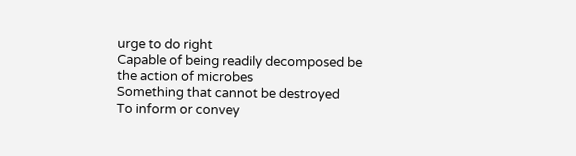urge to do right
Capable of being readily decomposed be the action of microbes
Something that cannot be destroyed
To inform or convey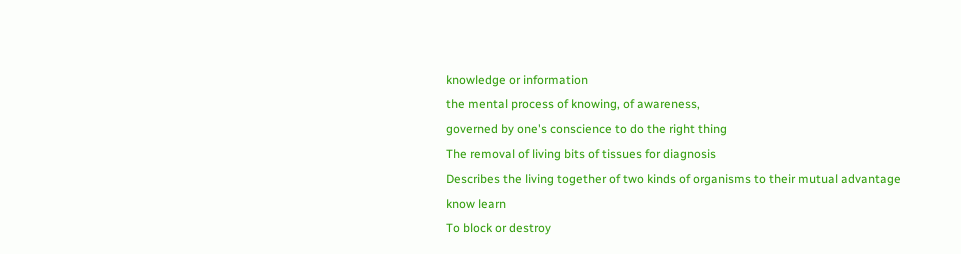knowledge or information
the mental process of knowing, of awareness,
governed by one's conscience to do the right thing
The removal of living bits of tissues for diagnosis
Describes the living together of two kinds of organisms to their mutual advantage
know learn
To block or destroy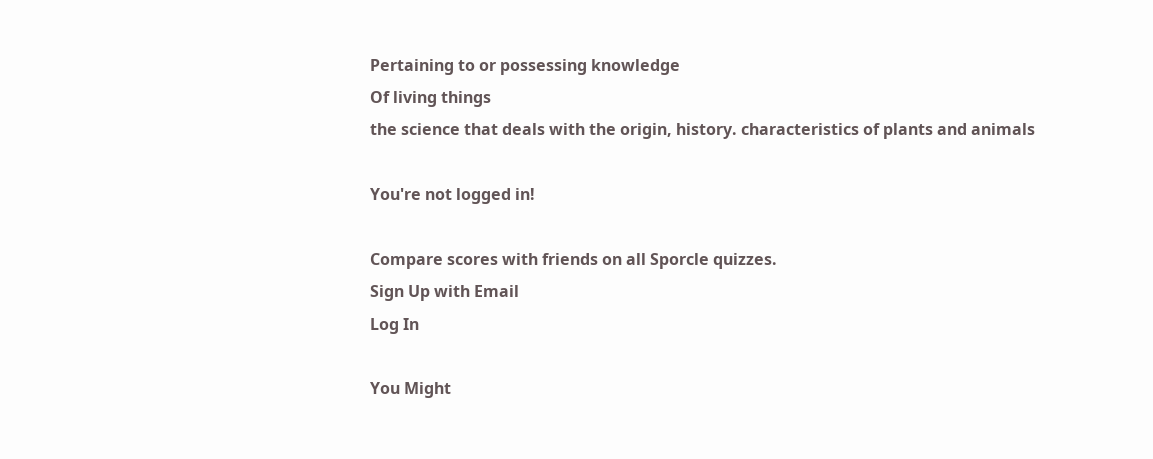Pertaining to or possessing knowledge
Of living things
the science that deals with the origin, history. characteristics of plants and animals

You're not logged in!

Compare scores with friends on all Sporcle quizzes.
Sign Up with Email
Log In

You Might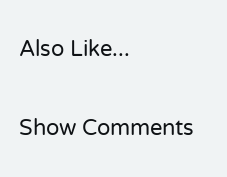Also Like...

Show Comments